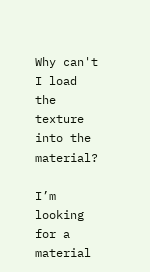Why can't I load the texture into the material?

I’m looking for a material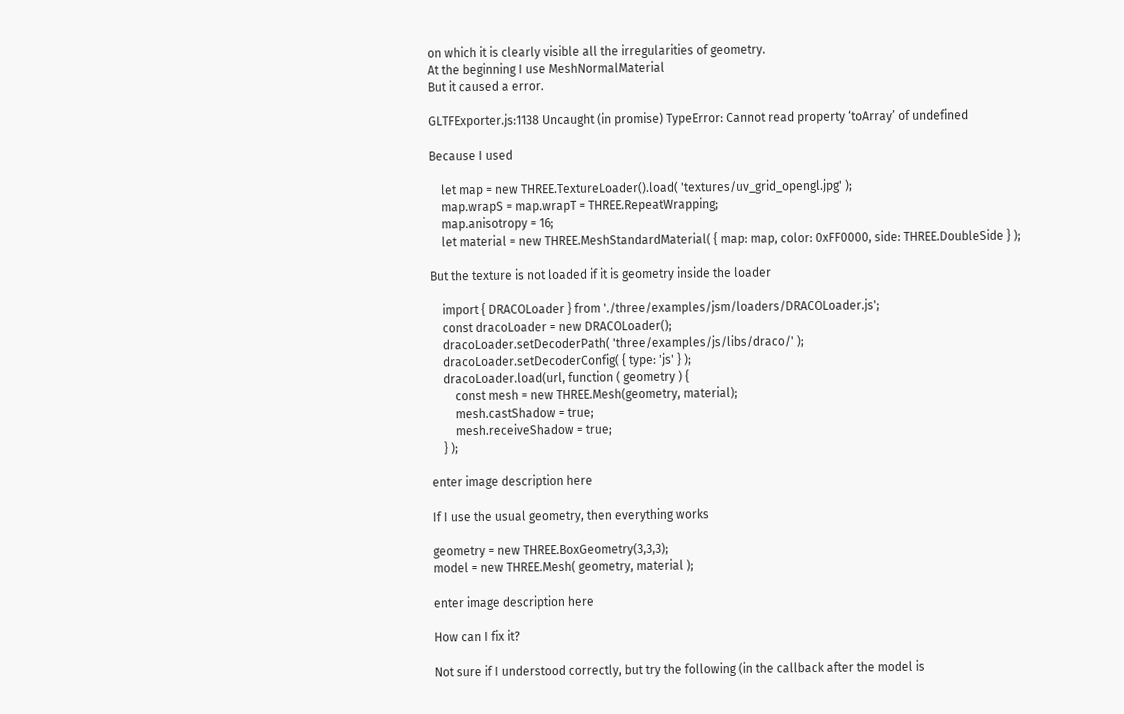on which it is clearly visible all the irregularities of geometry.
At the beginning I use MeshNormalMaterial
But it caused a error.

GLTFExporter.js:1138 Uncaught (in promise) TypeError: Cannot read property ‘toArray’ of undefined

Because I used

    let map = new THREE.TextureLoader().load( 'textures/uv_grid_opengl.jpg' );
    map.wrapS = map.wrapT = THREE.RepeatWrapping;
    map.anisotropy = 16;
    let material = new THREE.MeshStandardMaterial( { map: map, color: 0xFF0000, side: THREE.DoubleSide } );

But the texture is not loaded if it is geometry inside the loader

    import { DRACOLoader } from './three/examples/jsm/loaders/DRACOLoader.js';
    const dracoLoader = new DRACOLoader();
    dracoLoader.setDecoderPath( 'three/examples/js/libs/draco/' );
    dracoLoader.setDecoderConfig( { type: 'js' } );
    dracoLoader.load(url, function ( geometry ) {
        const mesh = new THREE.Mesh(geometry, material);
        mesh.castShadow = true;
        mesh.receiveShadow = true;
    } );

enter image description here

If I use the usual geometry, then everything works

geometry = new THREE.BoxGeometry(3,3,3);
model = new THREE.Mesh( geometry, material );

enter image description here

How can I fix it?

Not sure if I understood correctly, but try the following (in the callback after the model is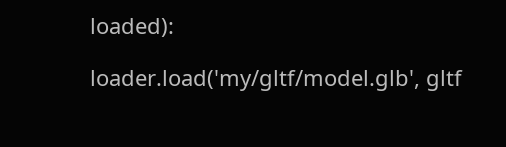loaded):

loader.load('my/gltf/model.glb', gltf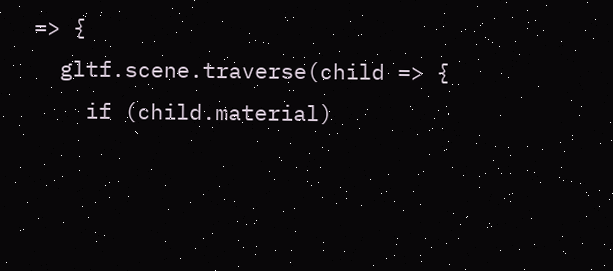=> {
  gltf.scene.traverse(child => {
    if (child.material)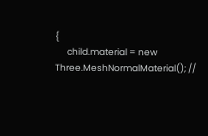{
      child.material = new Three.MeshNormalMaterial(); //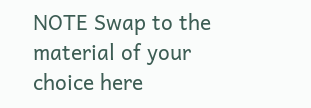NOTE Swap to the material of your choice here